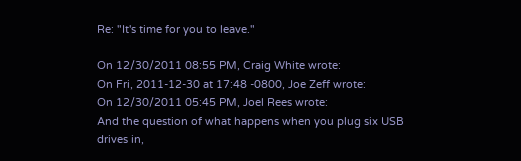Re: "It's time for you to leave."

On 12/30/2011 08:55 PM, Craig White wrote:
On Fri, 2011-12-30 at 17:48 -0800, Joe Zeff wrote:
On 12/30/2011 05:45 PM, Joel Rees wrote:
And the question of what happens when you plug six USB drives in,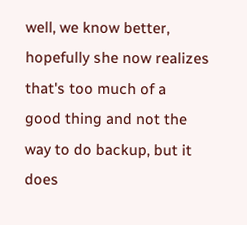well, we know better, hopefully she now realizes that's too much of a
good thing and not the way to do backup, but it does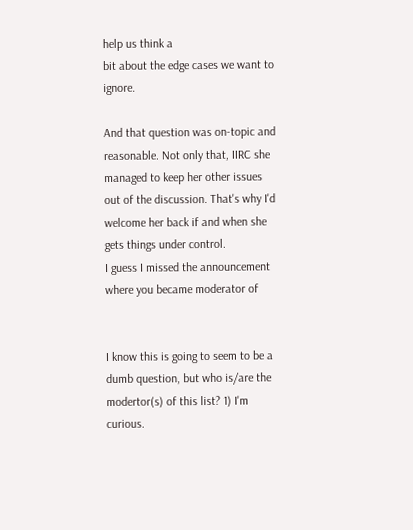help us think a
bit about the edge cases we want to ignore.

And that question was on-topic and reasonable. Not only that, IIRC she
managed to keep her other issues out of the discussion. That's why I'd
welcome her back if and when she gets things under control.
I guess I missed the announcement where you became moderator of


I know this is going to seem to be a dumb question, but who is/are the modertor(s) of this list? 1) I'm curious.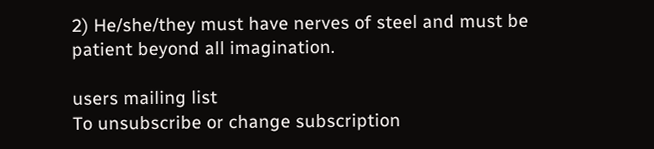2) He/she/they must have nerves of steel and must be patient beyond all imagination.

users mailing list
To unsubscribe or change subscription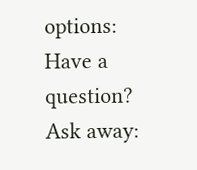options:
Have a question? Ask away: